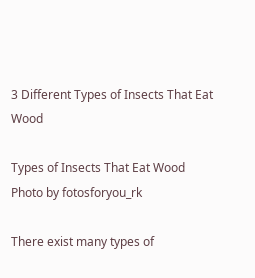3 Different Types of Insects That Eat Wood

Types of Insects That Eat Wood
Photo by fotosforyou_rk

There exist many types of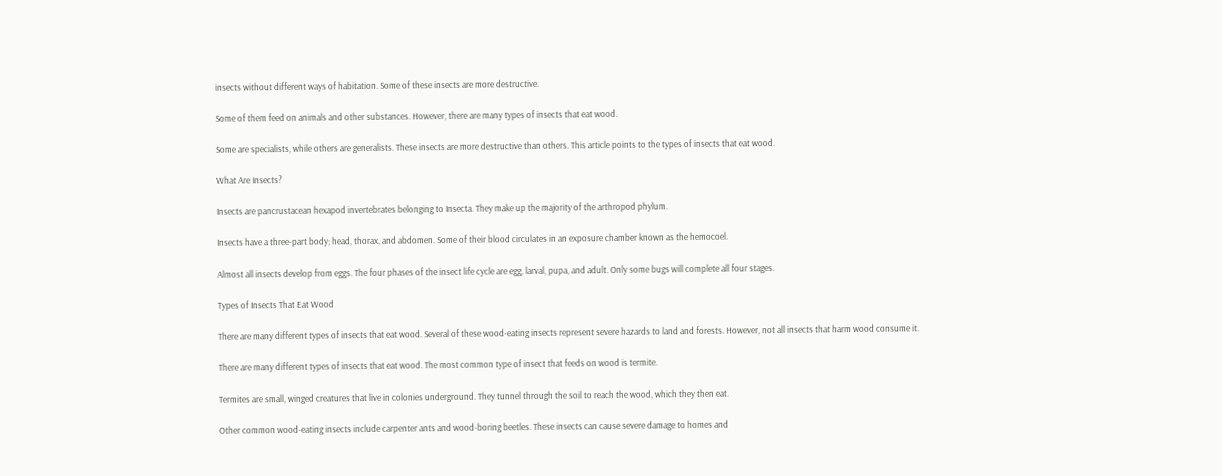insects without different ways of habitation. Some of these insects are more destructive.

Some of them feed on animals and other substances. However, there are many types of insects that eat wood.

Some are specialists, while others are generalists. These insects are more destructive than others. This article points to the types of insects that eat wood.

What Are Insects?

Insects are pancrustacean hexapod invertebrates belonging to Insecta. They make up the majority of the arthropod phylum.

Insects have a three-part body; head, thorax, and abdomen. Some of their blood circulates in an exposure chamber known as the hemocoel.

Almost all insects develop from eggs. The four phases of the insect life cycle are egg, larval, pupa, and adult. Only some bugs will complete all four stages.

Types of Insects That Eat Wood

There are many different types of insects that eat wood. Several of these wood-eating insects represent severe hazards to land and forests. However, not all insects that harm wood consume it.

There are many different types of insects that eat wood. The most common type of insect that feeds on wood is termite.

Termites are small, winged creatures that live in colonies underground. They tunnel through the soil to reach the wood, which they then eat.

Other common wood-eating insects include carpenter ants and wood-boring beetles. These insects can cause severe damage to homes and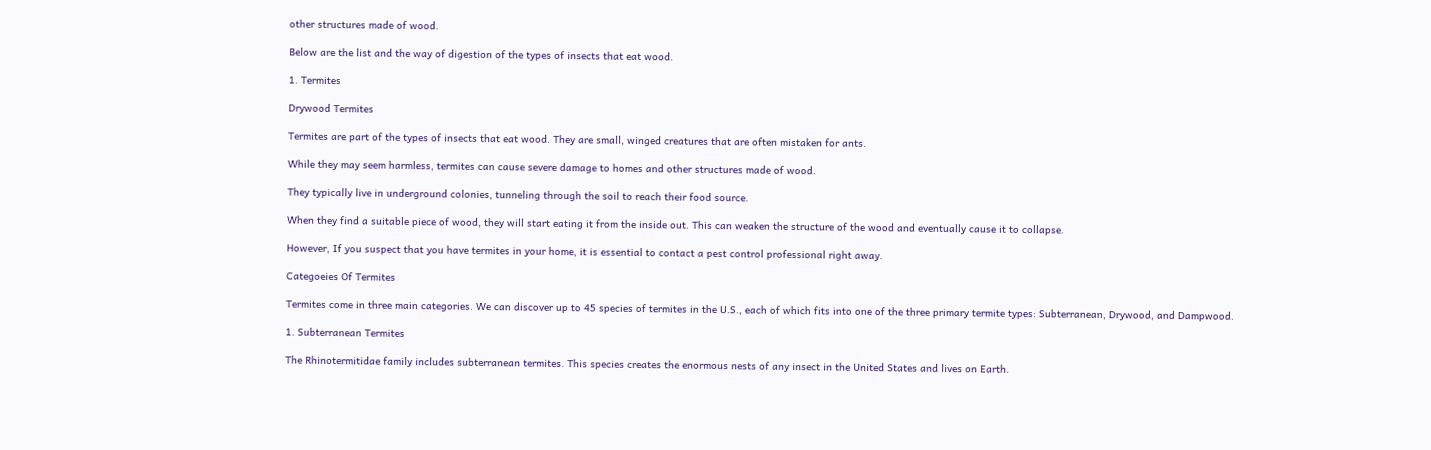other structures made of wood.

Below are the list and the way of digestion of the types of insects that eat wood.

1. Termites

Drywood Termites

Termites are part of the types of insects that eat wood. They are small, winged creatures that are often mistaken for ants.

While they may seem harmless, termites can cause severe damage to homes and other structures made of wood.

They typically live in underground colonies, tunneling through the soil to reach their food source.

When they find a suitable piece of wood, they will start eating it from the inside out. This can weaken the structure of the wood and eventually cause it to collapse.

However, If you suspect that you have termites in your home, it is essential to contact a pest control professional right away.

Categoeies Of Termites

Termites come in three main categories. We can discover up to 45 species of termites in the U.S., each of which fits into one of the three primary termite types: Subterranean, Drywood, and Dampwood.

1. Subterranean Termites

The Rhinotermitidae family includes subterranean termites. This species creates the enormous nests of any insect in the United States and lives on Earth.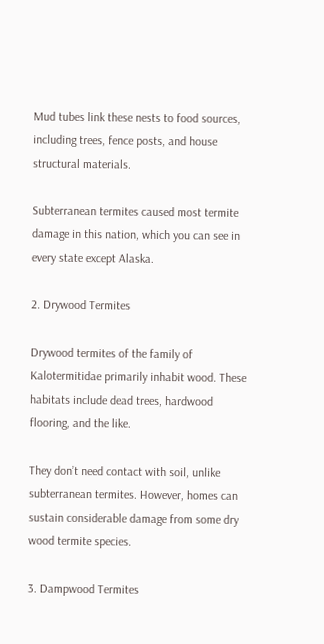Mud tubes link these nests to food sources, including trees, fence posts, and house structural materials.

Subterranean termites caused most termite damage in this nation, which you can see in every state except Alaska.

2. Drywood Termites

Drywood termites of the family of Kalotermitidae primarily inhabit wood. These habitats include dead trees, hardwood flooring, and the like.

They don’t need contact with soil, unlike subterranean termites. However, homes can sustain considerable damage from some dry wood termite species.

3. Dampwood Termites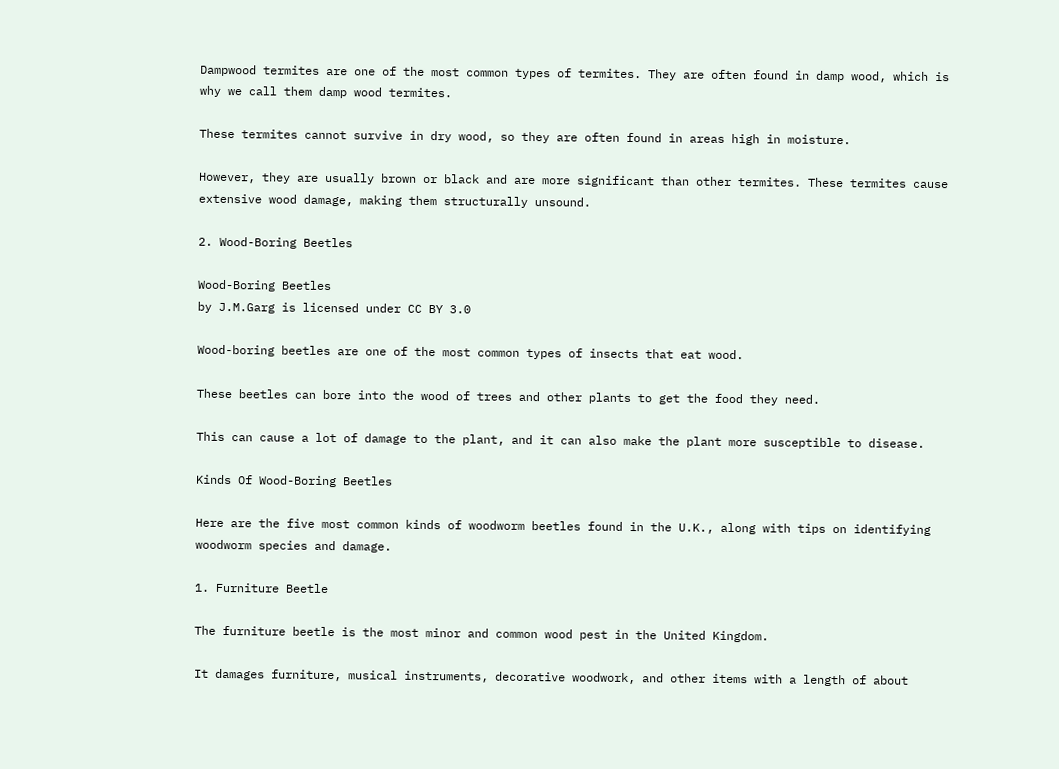Dampwood termites are one of the most common types of termites. They are often found in damp wood, which is why we call them damp wood termites.

These termites cannot survive in dry wood, so they are often found in areas high in moisture.

However, they are usually brown or black and are more significant than other termites. These termites cause extensive wood damage, making them structurally unsound.

2. Wood-Boring Beetles

Wood-Boring Beetles
by J.M.Garg is licensed under CC BY 3.0

Wood-boring beetles are one of the most common types of insects that eat wood.

These beetles can bore into the wood of trees and other plants to get the food they need.

This can cause a lot of damage to the plant, and it can also make the plant more susceptible to disease.

Kinds Of Wood-Boring Beetles

Here are the five most common kinds of woodworm beetles found in the U.K., along with tips on identifying woodworm species and damage.

1. Furniture Beetle

The furniture beetle is the most minor and common wood pest in the United Kingdom.

It damages furniture, musical instruments, decorative woodwork, and other items with a length of about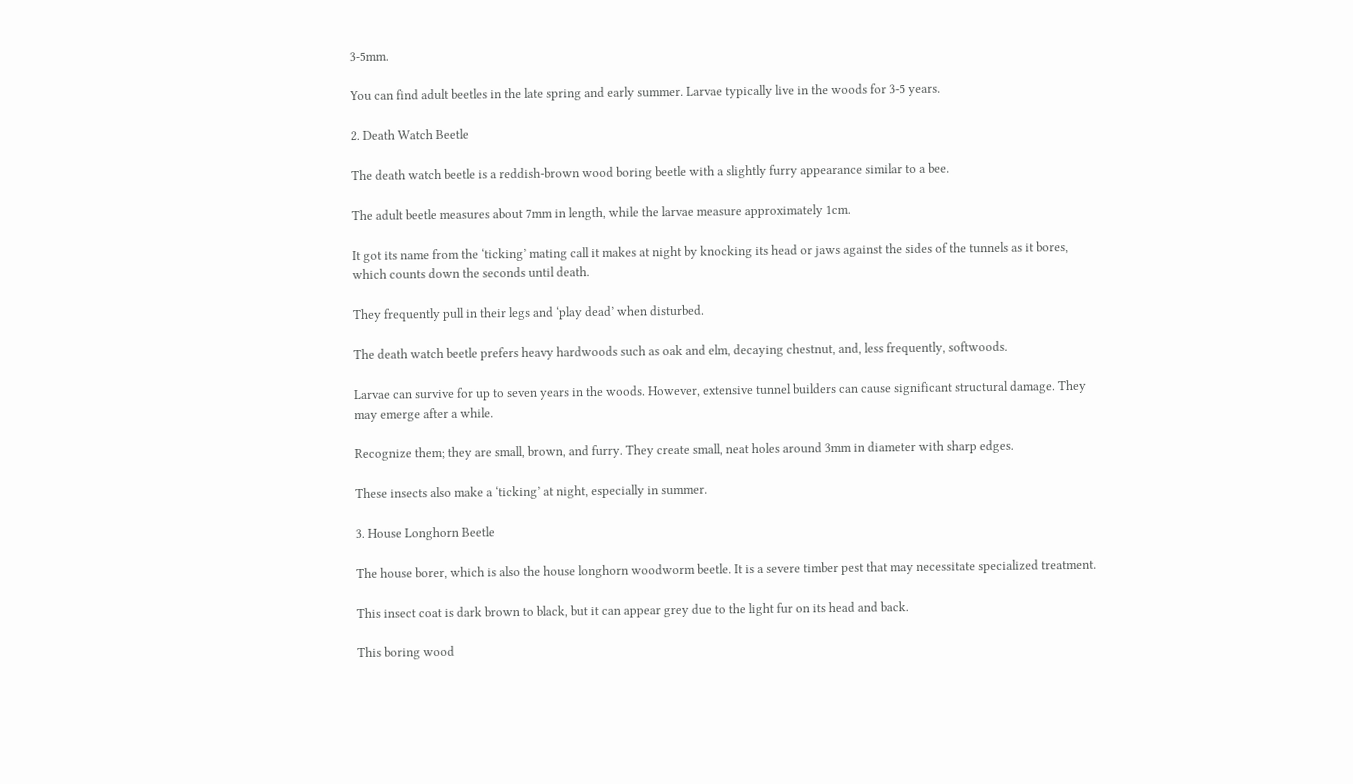3-5mm.

You can find adult beetles in the late spring and early summer. Larvae typically live in the woods for 3-5 years.

2. Death Watch Beetle

The death watch beetle is a reddish-brown wood boring beetle with a slightly furry appearance similar to a bee.

The adult beetle measures about 7mm in length, while the larvae measure approximately 1cm.

It got its name from the ‘ticking’ mating call it makes at night by knocking its head or jaws against the sides of the tunnels as it bores, which counts down the seconds until death.

They frequently pull in their legs and ‘play dead’ when disturbed.

The death watch beetle prefers heavy hardwoods such as oak and elm, decaying chestnut, and, less frequently, softwoods.

Larvae can survive for up to seven years in the woods. However, extensive tunnel builders can cause significant structural damage. They may emerge after a while.

Recognize them; they are small, brown, and furry. They create small, neat holes around 3mm in diameter with sharp edges.

These insects also make a ‘ticking’ at night, especially in summer.

3. House Longhorn Beetle

The house borer, which is also the house longhorn woodworm beetle. It is a severe timber pest that may necessitate specialized treatment.

This insect coat is dark brown to black, but it can appear grey due to the light fur on its head and back.

This boring wood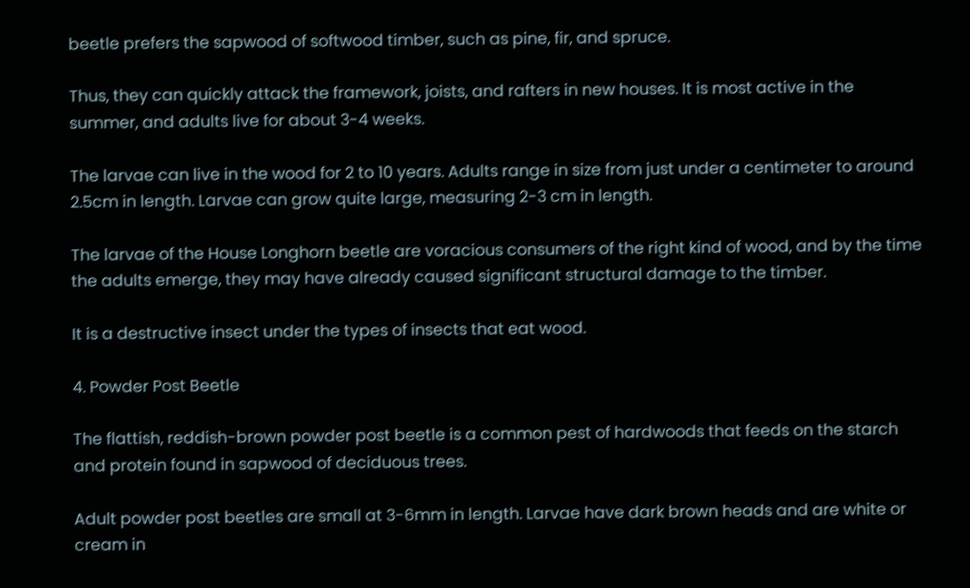beetle prefers the sapwood of softwood timber, such as pine, fir, and spruce.

Thus, they can quickly attack the framework, joists, and rafters in new houses. It is most active in the summer, and adults live for about 3-4 weeks.

The larvae can live in the wood for 2 to 10 years. Adults range in size from just under a centimeter to around 2.5cm in length. Larvae can grow quite large, measuring 2-3 cm in length.

The larvae of the House Longhorn beetle are voracious consumers of the right kind of wood, and by the time the adults emerge, they may have already caused significant structural damage to the timber.

It is a destructive insect under the types of insects that eat wood.

4. Powder Post Beetle

The flattish, reddish-brown powder post beetle is a common pest of hardwoods that feeds on the starch and protein found in sapwood of deciduous trees.

Adult powder post beetles are small at 3-6mm in length. Larvae have dark brown heads and are white or cream in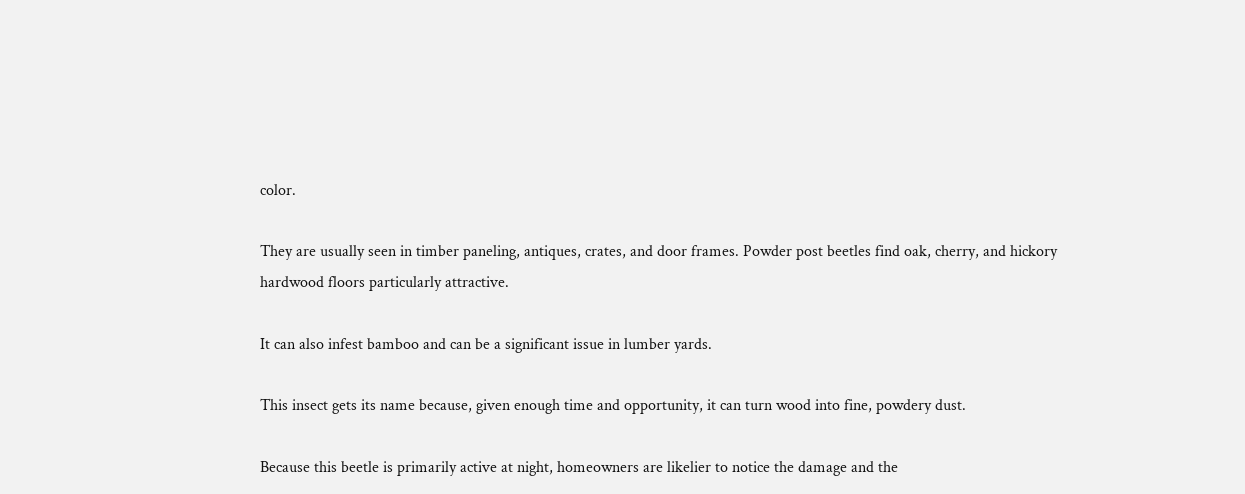color.

They are usually seen in timber paneling, antiques, crates, and door frames. Powder post beetles find oak, cherry, and hickory hardwood floors particularly attractive.

It can also infest bamboo and can be a significant issue in lumber yards.

This insect gets its name because, given enough time and opportunity, it can turn wood into fine, powdery dust.

Because this beetle is primarily active at night, homeowners are likelier to notice the damage and the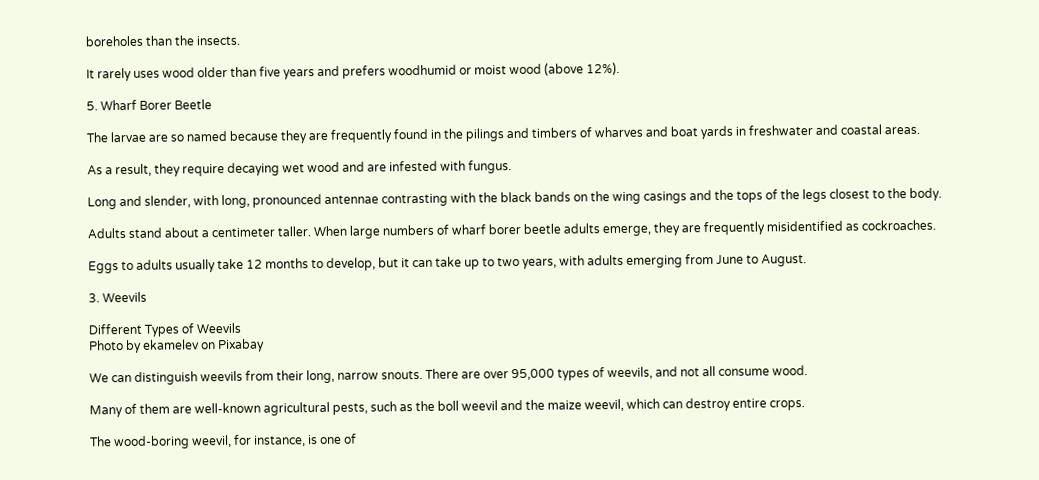boreholes than the insects.

It rarely uses wood older than five years and prefers woodhumid or moist wood (above 12%).

5. Wharf Borer Beetle

The larvae are so named because they are frequently found in the pilings and timbers of wharves and boat yards in freshwater and coastal areas.

As a result, they require decaying wet wood and are infested with fungus.

Long and slender, with long, pronounced antennae contrasting with the black bands on the wing casings and the tops of the legs closest to the body.

Adults stand about a centimeter taller. When large numbers of wharf borer beetle adults emerge, they are frequently misidentified as cockroaches.

Eggs to adults usually take 12 months to develop, but it can take up to two years, with adults emerging from June to August.

3. Weevils

Different Types of Weevils
Photo by ekamelev on Pixabay

We can distinguish weevils from their long, narrow snouts. There are over 95,000 types of weevils, and not all consume wood.

Many of them are well-known agricultural pests, such as the boll weevil and the maize weevil, which can destroy entire crops.

The wood-boring weevil, for instance, is one of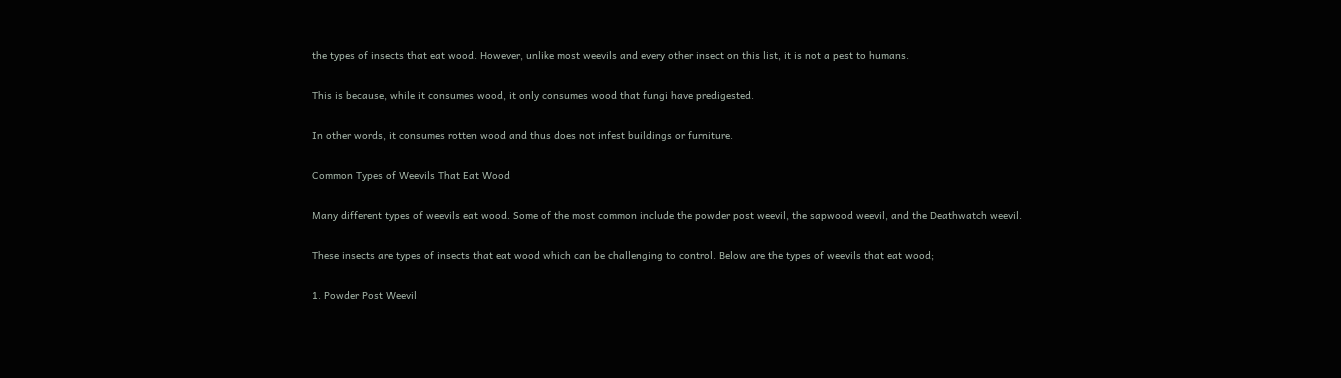the types of insects that eat wood. However, unlike most weevils and every other insect on this list, it is not a pest to humans.

This is because, while it consumes wood, it only consumes wood that fungi have predigested.

In other words, it consumes rotten wood and thus does not infest buildings or furniture.

Common Types of Weevils That Eat Wood

Many different types of weevils eat wood. Some of the most common include the powder post weevil, the sapwood weevil, and the Deathwatch weevil.

These insects are types of insects that eat wood which can be challenging to control. Below are the types of weevils that eat wood;

1. Powder Post Weevil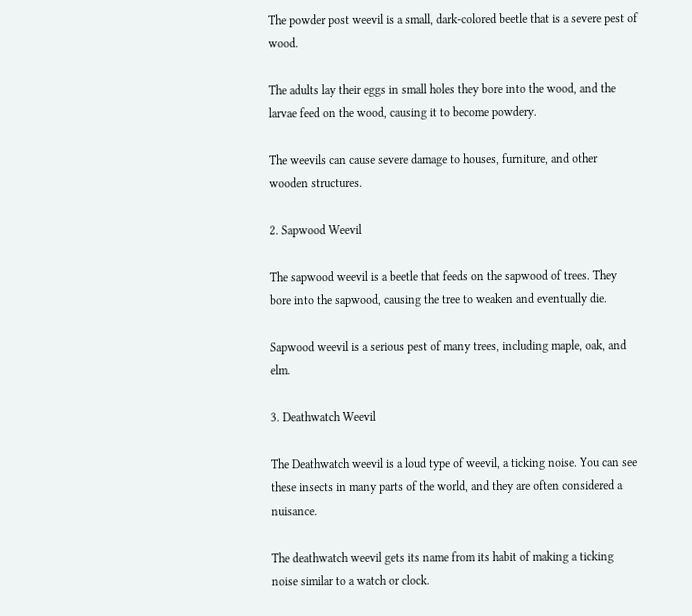The powder post weevil is a small, dark-colored beetle that is a severe pest of wood.

The adults lay their eggs in small holes they bore into the wood, and the larvae feed on the wood, causing it to become powdery.

The weevils can cause severe damage to houses, furniture, and other wooden structures.

2. Sapwood Weevil

The sapwood weevil is a beetle that feeds on the sapwood of trees. They bore into the sapwood, causing the tree to weaken and eventually die.

Sapwood weevil is a serious pest of many trees, including maple, oak, and elm.

3. Deathwatch Weevil

The Deathwatch weevil is a loud type of weevil, a ticking noise. You can see these insects in many parts of the world, and they are often considered a nuisance.

The deathwatch weevil gets its name from its habit of making a ticking noise similar to a watch or clock.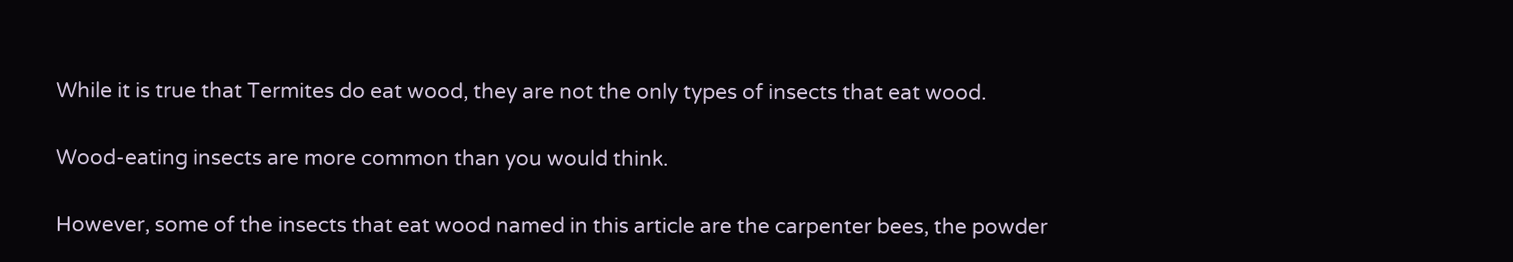While it is true that Termites do eat wood, they are not the only types of insects that eat wood.

Wood-eating insects are more common than you would think.

However, some of the insects that eat wood named in this article are the carpenter bees, the powder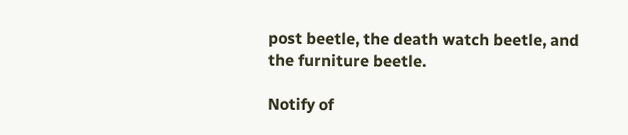post beetle, the death watch beetle, and the furniture beetle.

Notify of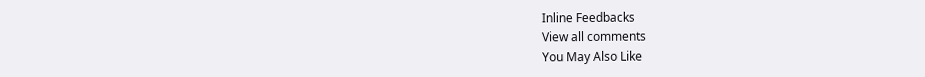Inline Feedbacks
View all comments
You May Also Like